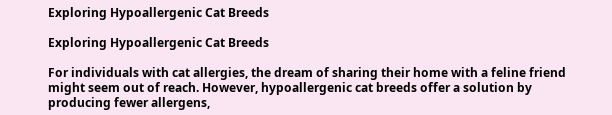Exploring Hypoallergenic Cat Breeds

Exploring Hypoallergenic Cat Breeds

For individuals with cat allergies, the dream of sharing their home with a feline friend might seem out of reach. However, hypoallergenic cat breeds offer a solution by producing fewer allergens,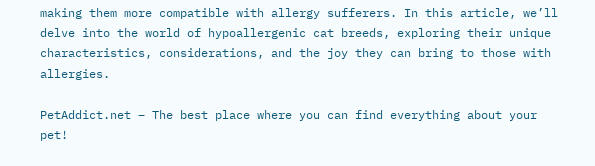making them more compatible with allergy sufferers. In this article, we’ll delve into the world of hypoallergenic cat breeds, exploring their unique characteristics, considerations, and the joy they can bring to those with allergies.

PetAddict.net – The best place where you can find everything about your pet!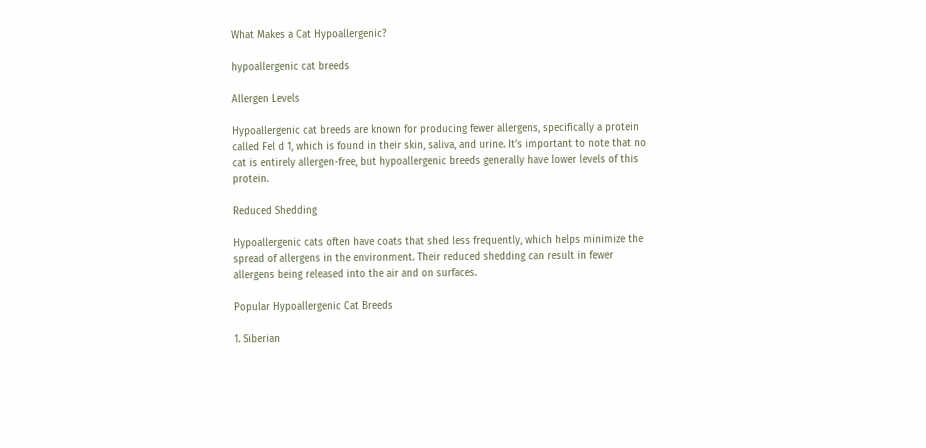What Makes a Cat Hypoallergenic?

hypoallergenic cat breeds

Allergen Levels

Hypoallergenic cat breeds are known for producing fewer allergens, specifically a protein called Fel d 1, which is found in their skin, saliva, and urine. It’s important to note that no cat is entirely allergen-free, but hypoallergenic breeds generally have lower levels of this protein.

Reduced Shedding

Hypoallergenic cats often have coats that shed less frequently, which helps minimize the spread of allergens in the environment. Their reduced shedding can result in fewer allergens being released into the air and on surfaces.

Popular Hypoallergenic Cat Breeds

1. Siberian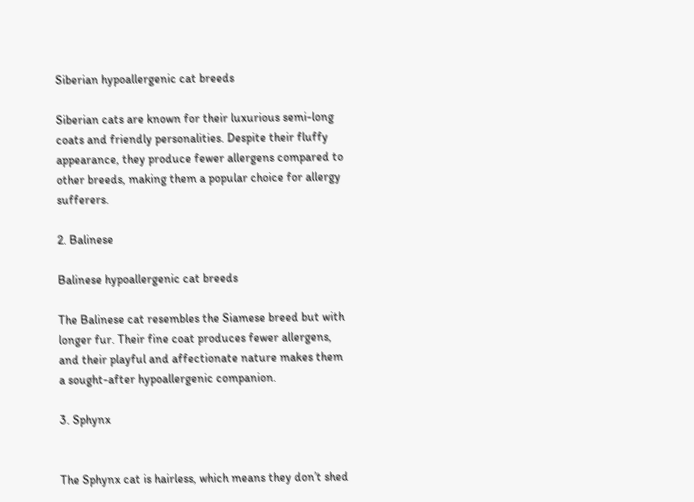Siberian hypoallergenic cat breeds

Siberian cats are known for their luxurious semi-long coats and friendly personalities. Despite their fluffy appearance, they produce fewer allergens compared to other breeds, making them a popular choice for allergy sufferers.

2. Balinese

Balinese hypoallergenic cat breeds

The Balinese cat resembles the Siamese breed but with longer fur. Their fine coat produces fewer allergens, and their playful and affectionate nature makes them a sought-after hypoallergenic companion.

3. Sphynx


The Sphynx cat is hairless, which means they don’t shed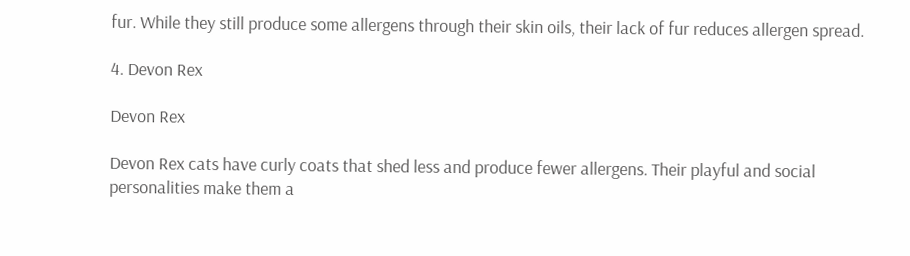fur. While they still produce some allergens through their skin oils, their lack of fur reduces allergen spread.

4. Devon Rex

Devon Rex

Devon Rex cats have curly coats that shed less and produce fewer allergens. Their playful and social personalities make them a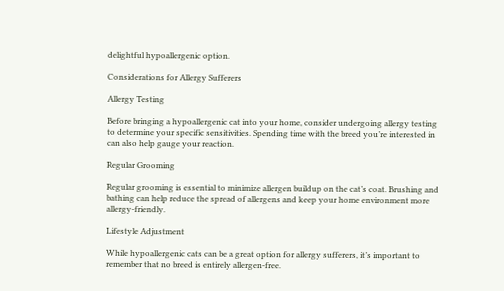delightful hypoallergenic option.

Considerations for Allergy Sufferers

Allergy Testing

Before bringing a hypoallergenic cat into your home, consider undergoing allergy testing to determine your specific sensitivities. Spending time with the breed you’re interested in can also help gauge your reaction.

Regular Grooming

Regular grooming is essential to minimize allergen buildup on the cat’s coat. Brushing and bathing can help reduce the spread of allergens and keep your home environment more allergy-friendly.

Lifestyle Adjustment

While hypoallergenic cats can be a great option for allergy sufferers, it’s important to remember that no breed is entirely allergen-free.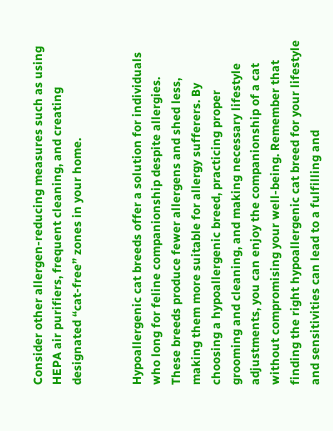Consider other allergen-reducing measures such as using HEPA air purifiers, frequent cleaning, and creating designated “cat-free” zones in your home.


Hypoallergenic cat breeds offer a solution for individuals who long for feline companionship despite allergies. These breeds produce fewer allergens and shed less, making them more suitable for allergy sufferers. By choosing a hypoallergenic breed, practicing proper grooming and cleaning, and making necessary lifestyle adjustments, you can enjoy the companionship of a cat without compromising your well-being. Remember that finding the right hypoallergenic cat breed for your lifestyle and sensitivities can lead to a fulfilling and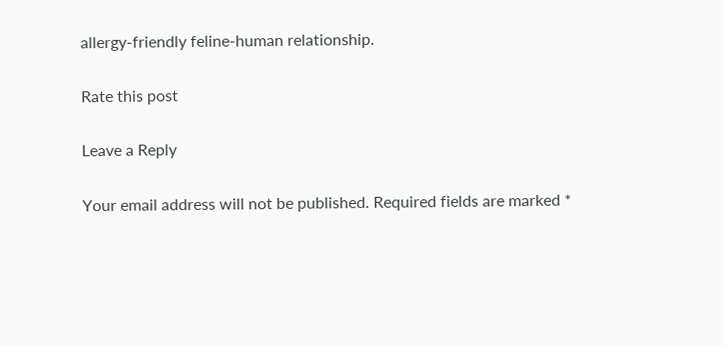allergy-friendly feline-human relationship.

Rate this post

Leave a Reply

Your email address will not be published. Required fields are marked *